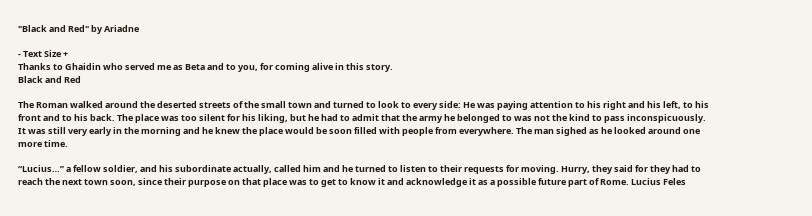"Black and Red" by Ariadne

- Text Size +
Thanks to Ghaidin who served me as Beta and to you, for coming alive in this story.
Black and Red

The Roman walked around the deserted streets of the small town and turned to look to every side: He was paying attention to his right and his left, to his front and to his back. The place was too silent for his liking, but he had to admit that the army he belonged to was not the kind to pass inconspicuously. It was still very early in the morning and he knew the place would be soon filled with people from everywhere. The man sighed as he looked around one more time.

“Lucius…” a fellow soldier, and his subordinate actually, called him and he turned to listen to their requests for moving. Hurry, they said for they had to reach the next town soon, since their purpose on that place was to get to know it and acknowledge it as a possible future part of Rome. Lucius Feles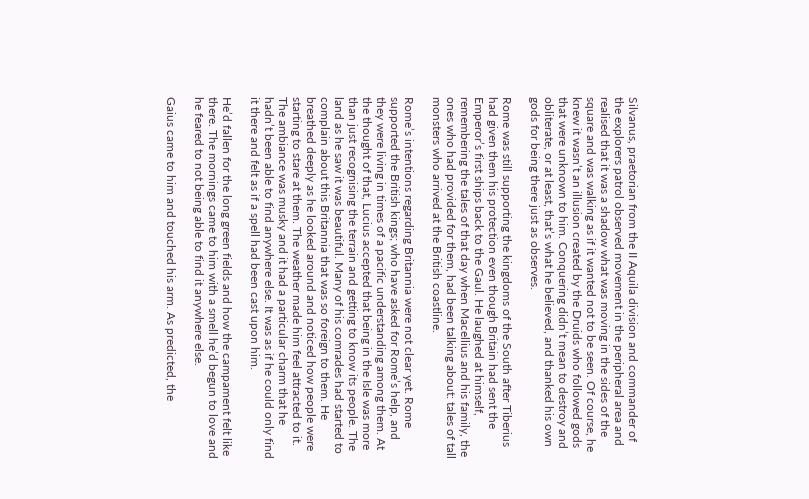Silvanus, praetorian from the II Aquila division and commander of the explorers patrol observed movement in the peripheral area and realised that it was a shadow what was moving in the sides of the square and was walking as if it wanted not to be seen. Of course, he knew it wasn’t an illusion created by the Druids who followed gods that were unknown to him. Conquering didn’t mean to destroy and obliterate, or at least, that’s what he believed, and thanked his own gods for being there just as observes.

Rome was still supporting the kingdoms of the South after Tiberius had given them his protection even though Britain had sent the Emperor’s first ships back to the Gaul. He laughed at himself, remembering the tales of that day when Macellius and his family, the ones who had provided for them, had been talking about: tales of tall monsters who arrived at the British coastline.

Rome’s intentions regarding Britannia were not clear yet. Rome supported the British kings; who have asked for Rome’s help, and they were living in times of a pacific understanding among them. At the thought of that, Lucius accepted that being in the Isle was more than just recognising the terrain and getting to know its people. The land as he saw it was beautiful. Many of his comrades had started to complain about this Britannia that was so foreign to them. He breathed deeply as he looked around and noticed how people were starting to stare at them. The weather made him feel attracted to it. The ambiance was musky and it had a particular charm that he hadn’t been able to find anywhere else. It was as if he could only find it there and felt as if a spell had been cast upon him.

He’d fallen for the long green fields and how the campament felt like there. The mornings came to him with a smell he’d begun to love and he feared to not being able to find it anywhere else.

Gaius came to him and touched his arm. As predicted, the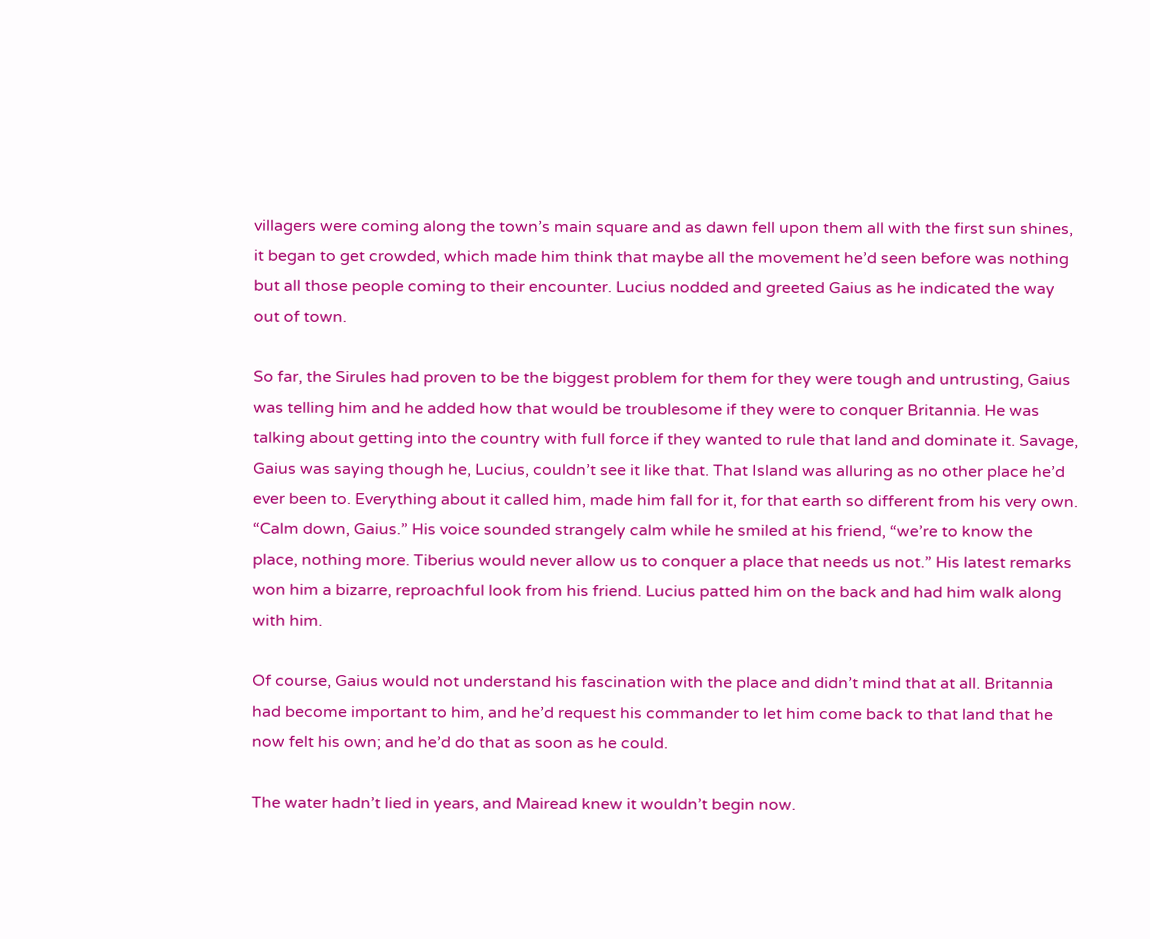villagers were coming along the town’s main square and as dawn fell upon them all with the first sun shines, it began to get crowded, which made him think that maybe all the movement he’d seen before was nothing but all those people coming to their encounter. Lucius nodded and greeted Gaius as he indicated the way out of town.

So far, the Sirules had proven to be the biggest problem for them for they were tough and untrusting, Gaius was telling him and he added how that would be troublesome if they were to conquer Britannia. He was talking about getting into the country with full force if they wanted to rule that land and dominate it. Savage, Gaius was saying though he, Lucius, couldn’t see it like that. That Island was alluring as no other place he’d ever been to. Everything about it called him, made him fall for it, for that earth so different from his very own.
“Calm down, Gaius.” His voice sounded strangely calm while he smiled at his friend, “we’re to know the place, nothing more. Tiberius would never allow us to conquer a place that needs us not.” His latest remarks won him a bizarre, reproachful look from his friend. Lucius patted him on the back and had him walk along with him.

Of course, Gaius would not understand his fascination with the place and didn’t mind that at all. Britannia had become important to him, and he’d request his commander to let him come back to that land that he now felt his own; and he’d do that as soon as he could.

The water hadn’t lied in years, and Mairead knew it wouldn’t begin now.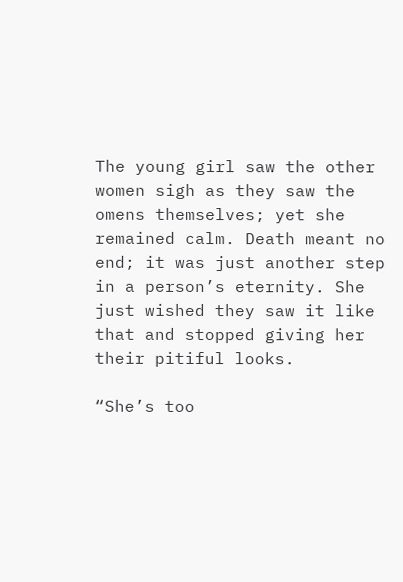The young girl saw the other women sigh as they saw the omens themselves; yet she remained calm. Death meant no end; it was just another step in a person’s eternity. She just wished they saw it like that and stopped giving her their pitiful looks.

“She’s too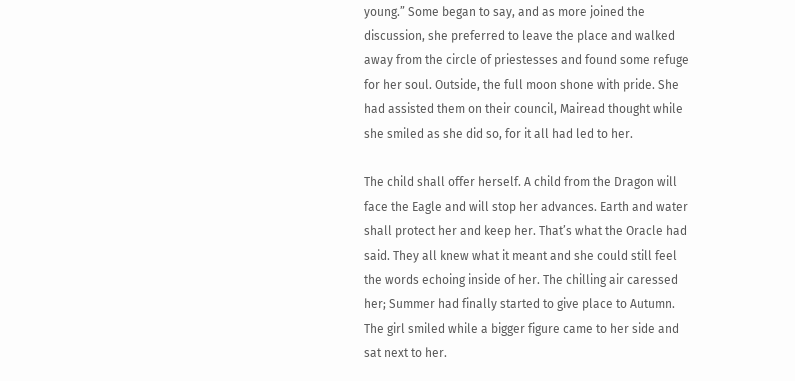young.” Some began to say, and as more joined the discussion, she preferred to leave the place and walked away from the circle of priestesses and found some refuge for her soul. Outside, the full moon shone with pride. She had assisted them on their council, Mairead thought while she smiled as she did so, for it all had led to her.

The child shall offer herself. A child from the Dragon will face the Eagle and will stop her advances. Earth and water shall protect her and keep her. That’s what the Oracle had said. They all knew what it meant and she could still feel the words echoing inside of her. The chilling air caressed her; Summer had finally started to give place to Autumn. The girl smiled while a bigger figure came to her side and sat next to her.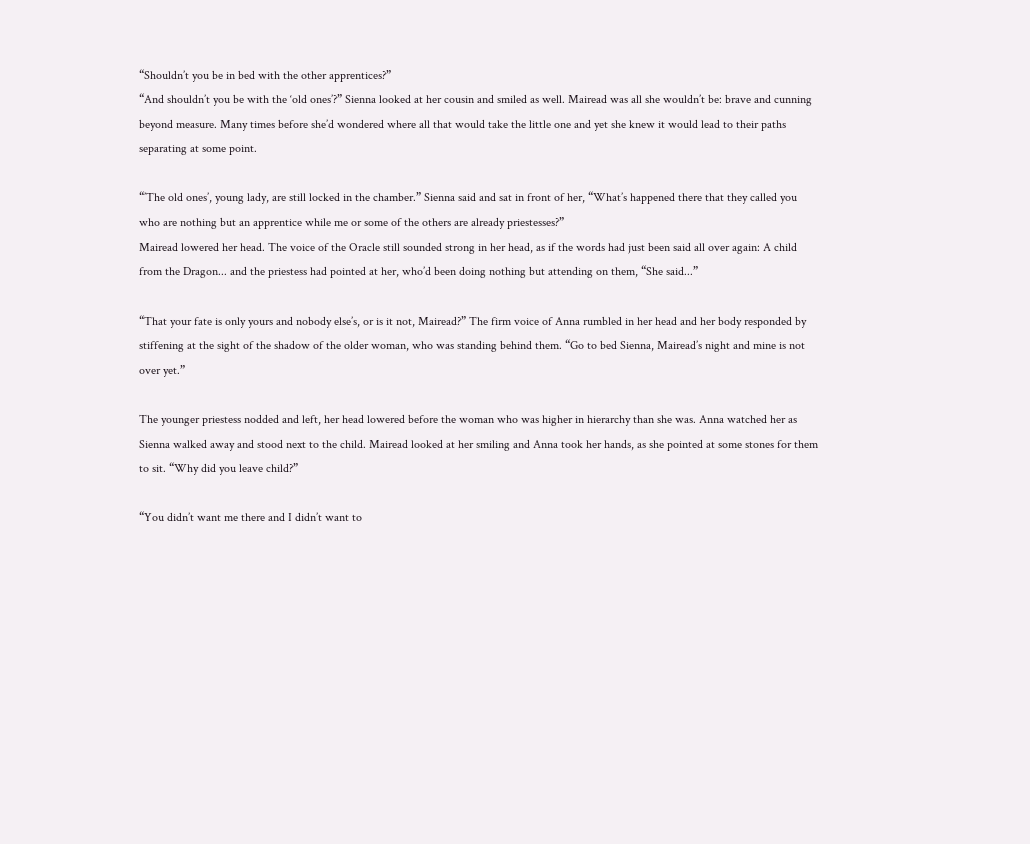“Shouldn’t you be in bed with the other apprentices?”
“And shouldn’t you be with the ‘old ones’?” Sienna looked at her cousin and smiled as well. Mairead was all she wouldn’t be: brave and cunning beyond measure. Many times before she’d wondered where all that would take the little one and yet she knew it would lead to their paths separating at some point.

“’The old ones’, young lady, are still locked in the chamber.” Sienna said and sat in front of her, “What’s happened there that they called you who are nothing but an apprentice while me or some of the others are already priestesses?”
Mairead lowered her head. The voice of the Oracle still sounded strong in her head, as if the words had just been said all over again: A child from the Dragon... and the priestess had pointed at her, who’d been doing nothing but attending on them, “She said...”

“That your fate is only yours and nobody else’s, or is it not, Mairead?” The firm voice of Anna rumbled in her head and her body responded by stiffening at the sight of the shadow of the older woman, who was standing behind them. “Go to bed Sienna, Mairead’s night and mine is not over yet.”

The younger priestess nodded and left, her head lowered before the woman who was higher in hierarchy than she was. Anna watched her as Sienna walked away and stood next to the child. Mairead looked at her smiling and Anna took her hands, as she pointed at some stones for them to sit. “Why did you leave child?”

“You didn’t want me there and I didn’t want to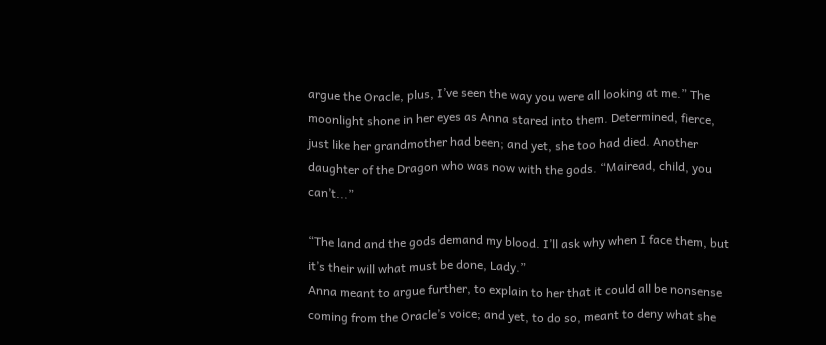argue the Oracle, plus, I’ve seen the way you were all looking at me.” The moonlight shone in her eyes as Anna stared into them. Determined, fierce, just like her grandmother had been; and yet, she too had died. Another daughter of the Dragon who was now with the gods. “Mairead, child, you can’t...”

“The land and the gods demand my blood. I’ll ask why when I face them, but it’s their will what must be done, Lady.”
Anna meant to argue further, to explain to her that it could all be nonsense coming from the Oracle’s voice; and yet, to do so, meant to deny what she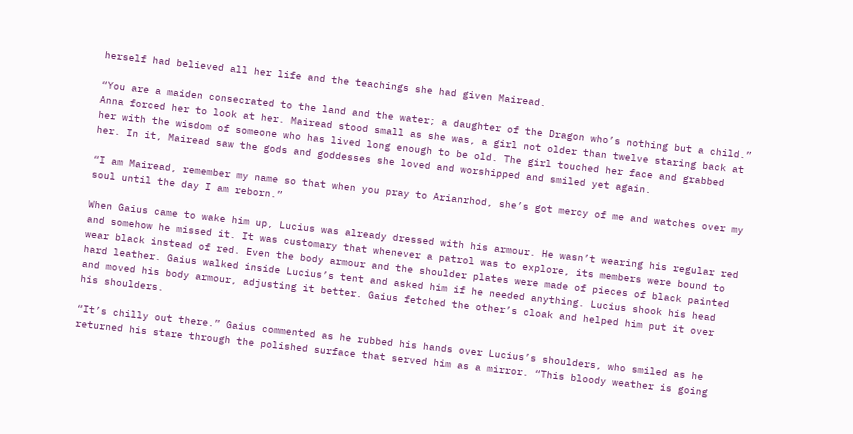herself had believed all her life and the teachings she had given Mairead.

“You are a maiden consecrated to the land and the water; a daughter of the Dragon who’s nothing but a child.” Anna forced her to look at her. Mairead stood small as she was, a girl not older than twelve staring back at her with the wisdom of someone who has lived long enough to be old. The girl touched her face and grabbed her. In it, Mairead saw the gods and goddesses she loved and worshipped and smiled yet again.

“I am Mairead, remember my name so that when you pray to Arianrhod, she’s got mercy of me and watches over my soul until the day I am reborn.”

When Gaius came to wake him up, Lucius was already dressed with his armour. He wasn’t wearing his regular red and somehow he missed it. It was customary that whenever a patrol was to explore, its members were bound to wear black instead of red. Even the body armour and the shoulder plates were made of pieces of black painted hard leather. Gaius walked inside Lucius’s tent and asked him if he needed anything. Lucius shook his head and moved his body armour, adjusting it better. Gaius fetched the other’s cloak and helped him put it over his shoulders.

“It’s chilly out there.” Gaius commented as he rubbed his hands over Lucius’s shoulders, who smiled as he returned his stare through the polished surface that served him as a mirror. “This bloody weather is going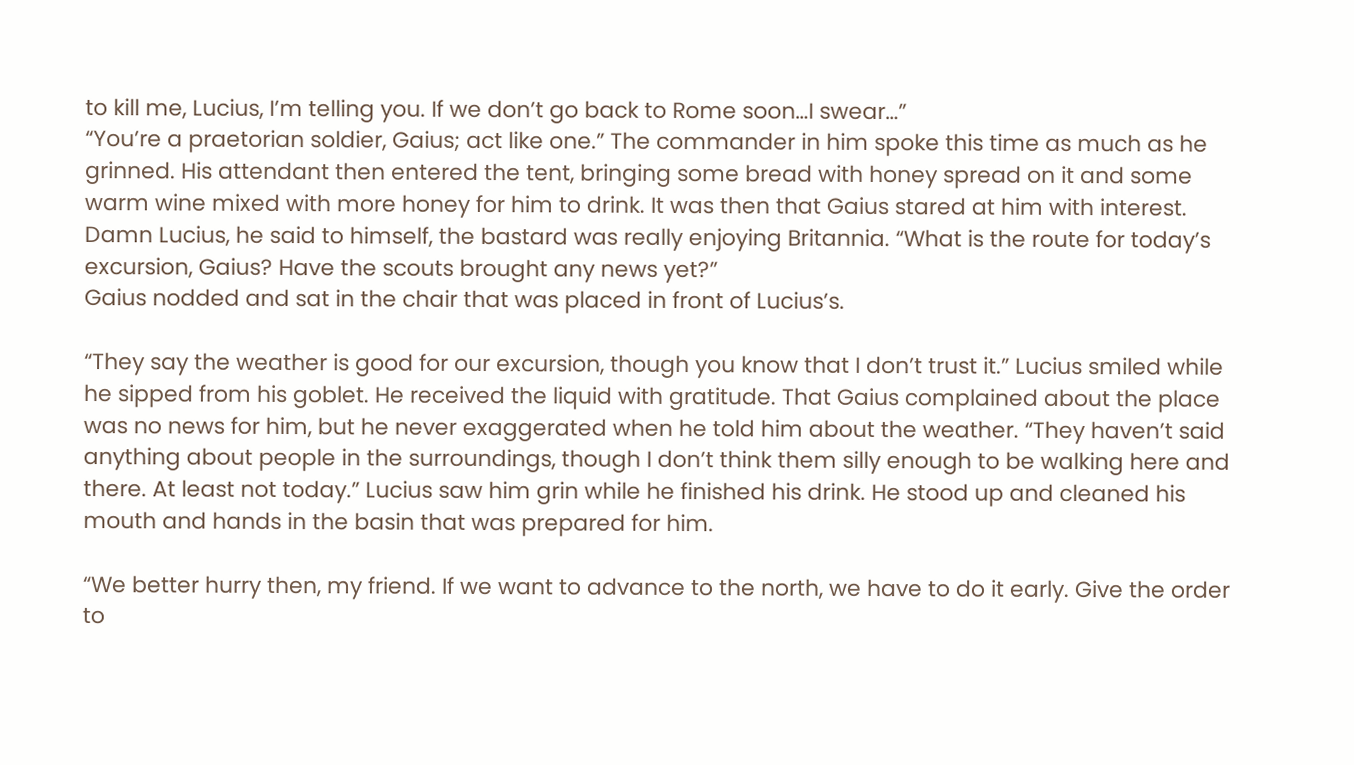to kill me, Lucius, I’m telling you. If we don’t go back to Rome soon…I swear…”
“You’re a praetorian soldier, Gaius; act like one.” The commander in him spoke this time as much as he grinned. His attendant then entered the tent, bringing some bread with honey spread on it and some warm wine mixed with more honey for him to drink. It was then that Gaius stared at him with interest. Damn Lucius, he said to himself, the bastard was really enjoying Britannia. “What is the route for today’s excursion, Gaius? Have the scouts brought any news yet?”
Gaius nodded and sat in the chair that was placed in front of Lucius’s.

“They say the weather is good for our excursion, though you know that I don’t trust it.” Lucius smiled while he sipped from his goblet. He received the liquid with gratitude. That Gaius complained about the place was no news for him, but he never exaggerated when he told him about the weather. “They haven’t said anything about people in the surroundings, though I don’t think them silly enough to be walking here and there. At least not today.” Lucius saw him grin while he finished his drink. He stood up and cleaned his mouth and hands in the basin that was prepared for him.

“We better hurry then, my friend. If we want to advance to the north, we have to do it early. Give the order to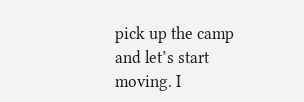pick up the camp and let’s start moving. I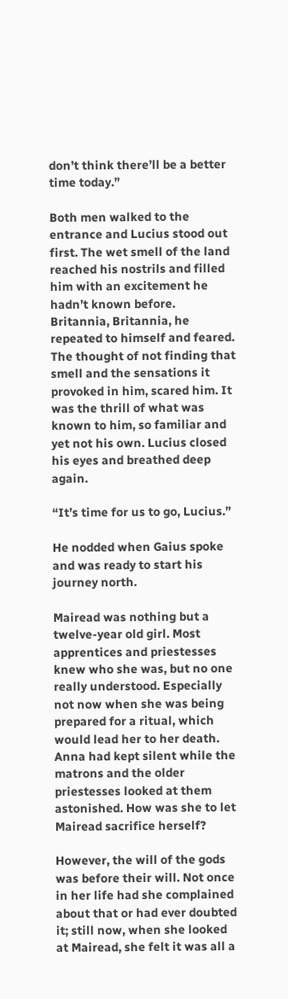don’t think there’ll be a better time today.”

Both men walked to the entrance and Lucius stood out first. The wet smell of the land reached his nostrils and filled him with an excitement he hadn’t known before. Britannia, Britannia, he repeated to himself and feared. The thought of not finding that smell and the sensations it provoked in him, scared him. It was the thrill of what was known to him, so familiar and yet not his own. Lucius closed his eyes and breathed deep again.

“It’s time for us to go, Lucius.”

He nodded when Gaius spoke and was ready to start his journey north.

Mairead was nothing but a twelve-year old girl. Most apprentices and priestesses knew who she was, but no one really understood. Especially not now when she was being prepared for a ritual, which would lead her to her death. Anna had kept silent while the matrons and the older priestesses looked at them astonished. How was she to let Mairead sacrifice herself?

However, the will of the gods was before their will. Not once in her life had she complained about that or had ever doubted it; still now, when she looked at Mairead, she felt it was all a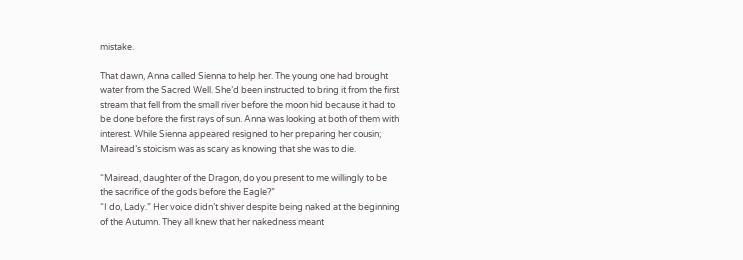mistake.

That dawn, Anna called Sienna to help her. The young one had brought water from the Sacred Well. She’d been instructed to bring it from the first stream that fell from the small river before the moon hid because it had to be done before the first rays of sun. Anna was looking at both of them with interest. While Sienna appeared resigned to her preparing her cousin; Mairead’s stoicism was as scary as knowing that she was to die.

“Mairead, daughter of the Dragon, do you present to me willingly to be the sacrifice of the gods before the Eagle?”
“I do, Lady.” Her voice didn’t shiver despite being naked at the beginning of the Autumn. They all knew that her nakedness meant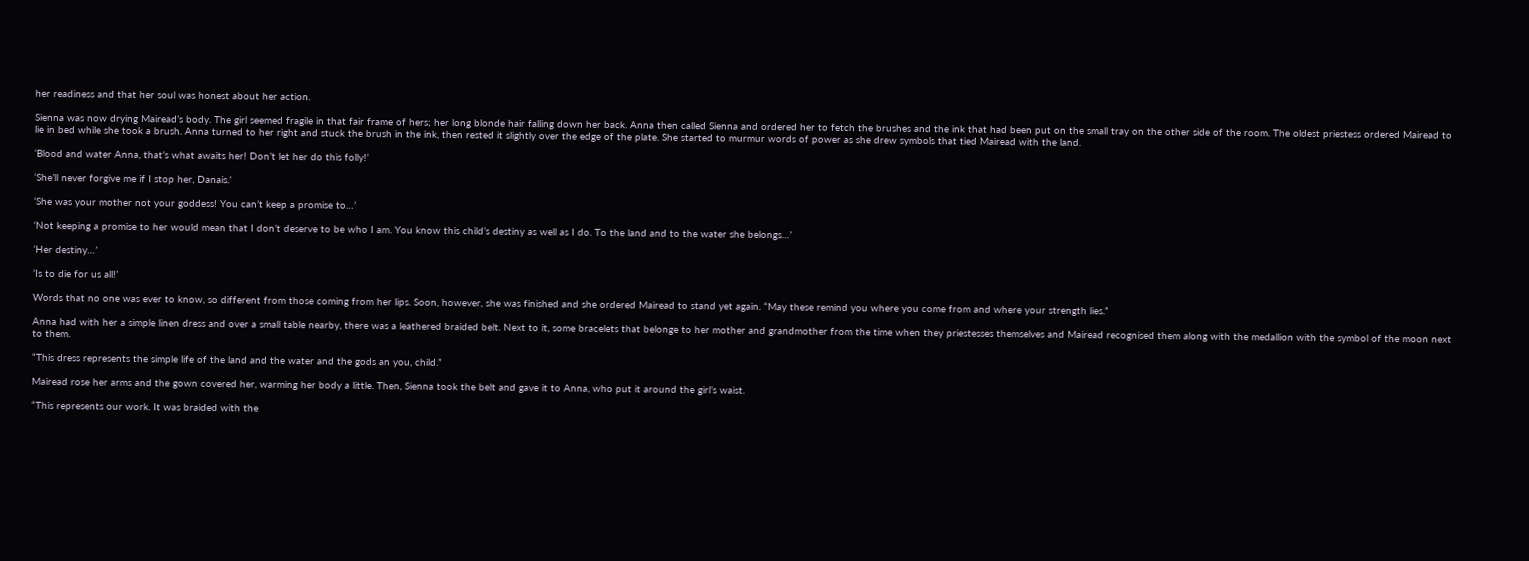her readiness and that her soul was honest about her action.

Sienna was now drying Mairead’s body. The girl seemed fragile in that fair frame of hers; her long blonde hair falling down her back. Anna then called Sienna and ordered her to fetch the brushes and the ink that had been put on the small tray on the other side of the room. The oldest priestess ordered Mairead to lie in bed while she took a brush. Anna turned to her right and stuck the brush in the ink, then rested it slightly over the edge of the plate. She started to murmur words of power as she drew symbols that tied Mairead with the land.

‘Blood and water Anna, that’s what awaits her! Don’t let her do this folly!’

‘She’ll never forgive me if I stop her, Danais.’

‘She was your mother not your goddess! You can’t keep a promise to…’

‘Not keeping a promise to her would mean that I don’t deserve to be who I am. You know this child’s destiny as well as I do. To the land and to the water she belongs…’

‘Her destiny…’

‘Is to die for us all!’

Words that no one was ever to know, so different from those coming from her lips. Soon, however, she was finished and she ordered Mairead to stand yet again. “May these remind you where you come from and where your strength lies.”

Anna had with her a simple linen dress and over a small table nearby, there was a leathered braided belt. Next to it, some bracelets that belonge to her mother and grandmother from the time when they priestesses themselves and Mairead recognised them along with the medallion with the symbol of the moon next to them.

“This dress represents the simple life of the land and the water and the gods an you, child.”

Mairead rose her arms and the gown covered her, warming her body a little. Then, Sienna took the belt and gave it to Anna, who put it around the girl’s waist.

“This represents our work. It was braided with the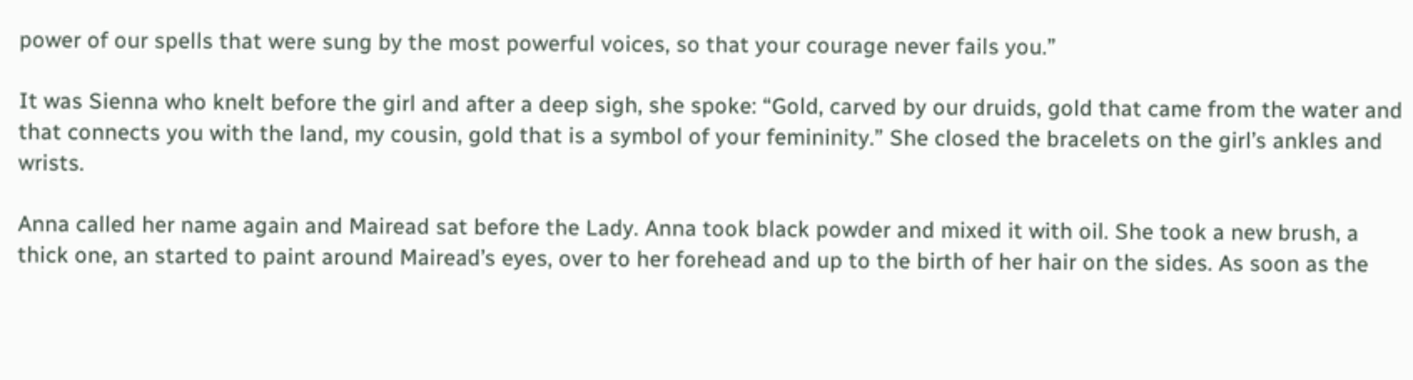power of our spells that were sung by the most powerful voices, so that your courage never fails you.”

It was Sienna who knelt before the girl and after a deep sigh, she spoke: “Gold, carved by our druids, gold that came from the water and that connects you with the land, my cousin, gold that is a symbol of your femininity.” She closed the bracelets on the girl’s ankles and wrists.

Anna called her name again and Mairead sat before the Lady. Anna took black powder and mixed it with oil. She took a new brush, a thick one, an started to paint around Mairead’s eyes, over to her forehead and up to the birth of her hair on the sides. As soon as the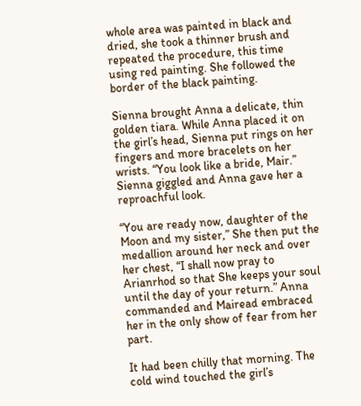whole area was painted in black and dried, she took a thinner brush and repeated the procedure, this time using red painting. She followed the border of the black painting.

Sienna brought Anna a delicate, thin golden tiara. While Anna placed it on the girl’s head, Sienna put rings on her fingers and more bracelets on her wrists. “You look like a bride, Mair.” Sienna giggled and Anna gave her a reproachful look.

“You are ready now, daughter of the Moon and my sister,” She then put the medallion around her neck and over her chest, “I shall now pray to Arianrhod so that She keeps your soul until the day of your return.” Anna commanded and Mairead embraced her in the only show of fear from her part.

It had been chilly that morning. The cold wind touched the girl’s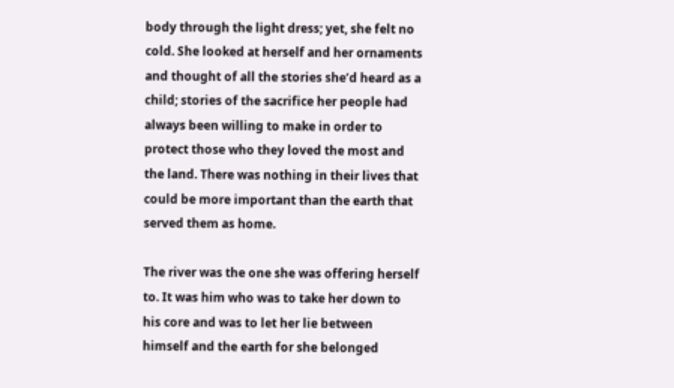body through the light dress; yet, she felt no cold. She looked at herself and her ornaments and thought of all the stories she’d heard as a child; stories of the sacrifice her people had always been willing to make in order to protect those who they loved the most and the land. There was nothing in their lives that could be more important than the earth that served them as home.

The river was the one she was offering herself to. It was him who was to take her down to his core and was to let her lie between himself and the earth for she belonged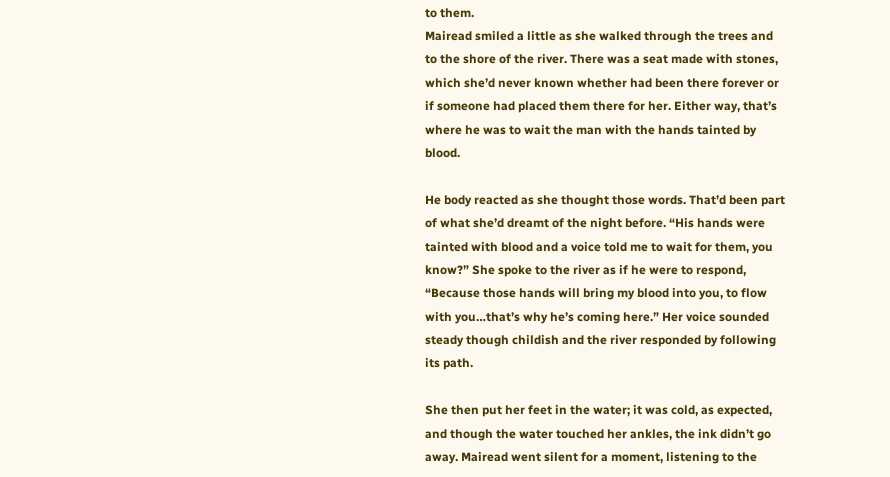to them.
Mairead smiled a little as she walked through the trees and to the shore of the river. There was a seat made with stones, which she’d never known whether had been there forever or if someone had placed them there for her. Either way, that’s where he was to wait the man with the hands tainted by blood.

He body reacted as she thought those words. That’d been part of what she’d dreamt of the night before. “His hands were tainted with blood and a voice told me to wait for them, you know?” She spoke to the river as if he were to respond, “Because those hands will bring my blood into you, to flow with you…that’s why he’s coming here.” Her voice sounded steady though childish and the river responded by following its path.

She then put her feet in the water; it was cold, as expected, and though the water touched her ankles, the ink didn’t go away. Mairead went silent for a moment, listening to the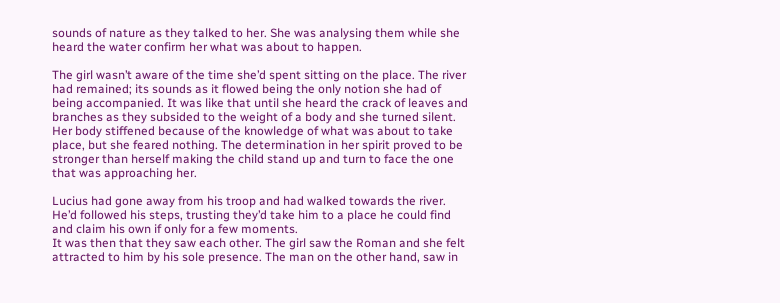sounds of nature as they talked to her. She was analysing them while she heard the water confirm her what was about to happen.

The girl wasn’t aware of the time she’d spent sitting on the place. The river had remained; its sounds as it flowed being the only notion she had of being accompanied. It was like that until she heard the crack of leaves and branches as they subsided to the weight of a body and she turned silent. Her body stiffened because of the knowledge of what was about to take place, but she feared nothing. The determination in her spirit proved to be stronger than herself making the child stand up and turn to face the one that was approaching her.

Lucius had gone away from his troop and had walked towards the river. He’d followed his steps, trusting they’d take him to a place he could find and claim his own if only for a few moments.
It was then that they saw each other. The girl saw the Roman and she felt attracted to him by his sole presence. The man on the other hand, saw in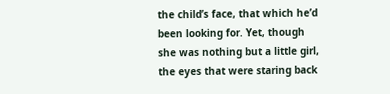the child’s face, that which he’d been looking for. Yet, though she was nothing but a little girl, the eyes that were staring back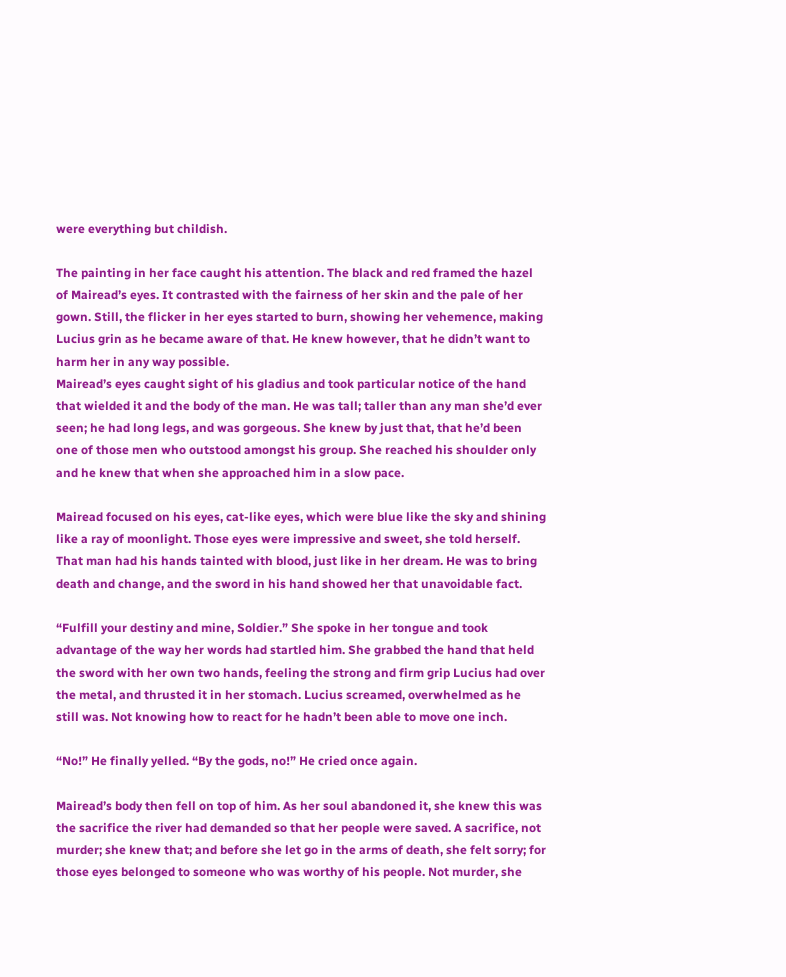were everything but childish.

The painting in her face caught his attention. The black and red framed the hazel of Mairead’s eyes. It contrasted with the fairness of her skin and the pale of her gown. Still, the flicker in her eyes started to burn, showing her vehemence, making Lucius grin as he became aware of that. He knew however, that he didn’t want to harm her in any way possible.
Mairead’s eyes caught sight of his gladius and took particular notice of the hand that wielded it and the body of the man. He was tall; taller than any man she’d ever seen; he had long legs, and was gorgeous. She knew by just that, that he’d been one of those men who outstood amongst his group. She reached his shoulder only and he knew that when she approached him in a slow pace.

Mairead focused on his eyes, cat-like eyes, which were blue like the sky and shining like a ray of moonlight. Those eyes were impressive and sweet, she told herself. That man had his hands tainted with blood, just like in her dream. He was to bring death and change, and the sword in his hand showed her that unavoidable fact.

“Fulfill your destiny and mine, Soldier.” She spoke in her tongue and took advantage of the way her words had startled him. She grabbed the hand that held the sword with her own two hands, feeling the strong and firm grip Lucius had over the metal, and thrusted it in her stomach. Lucius screamed, overwhelmed as he still was. Not knowing how to react for he hadn’t been able to move one inch.

“No!” He finally yelled. “By the gods, no!” He cried once again.

Mairead’s body then fell on top of him. As her soul abandoned it, she knew this was the sacrifice the river had demanded so that her people were saved. A sacrifice, not murder; she knew that; and before she let go in the arms of death, she felt sorry; for those eyes belonged to someone who was worthy of his people. Not murder, she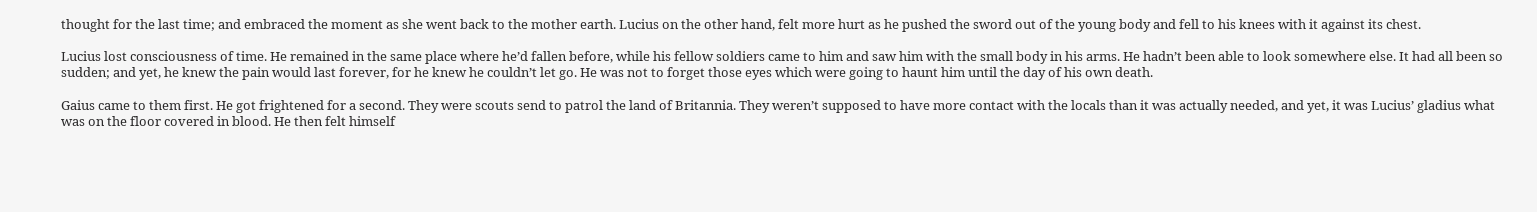thought for the last time; and embraced the moment as she went back to the mother earth. Lucius on the other hand, felt more hurt as he pushed the sword out of the young body and fell to his knees with it against its chest.

Lucius lost consciousness of time. He remained in the same place where he’d fallen before, while his fellow soldiers came to him and saw him with the small body in his arms. He hadn’t been able to look somewhere else. It had all been so sudden; and yet, he knew the pain would last forever, for he knew he couldn’t let go. He was not to forget those eyes which were going to haunt him until the day of his own death.

Gaius came to them first. He got frightened for a second. They were scouts send to patrol the land of Britannia. They weren’t supposed to have more contact with the locals than it was actually needed, and yet, it was Lucius’ gladius what was on the floor covered in blood. He then felt himself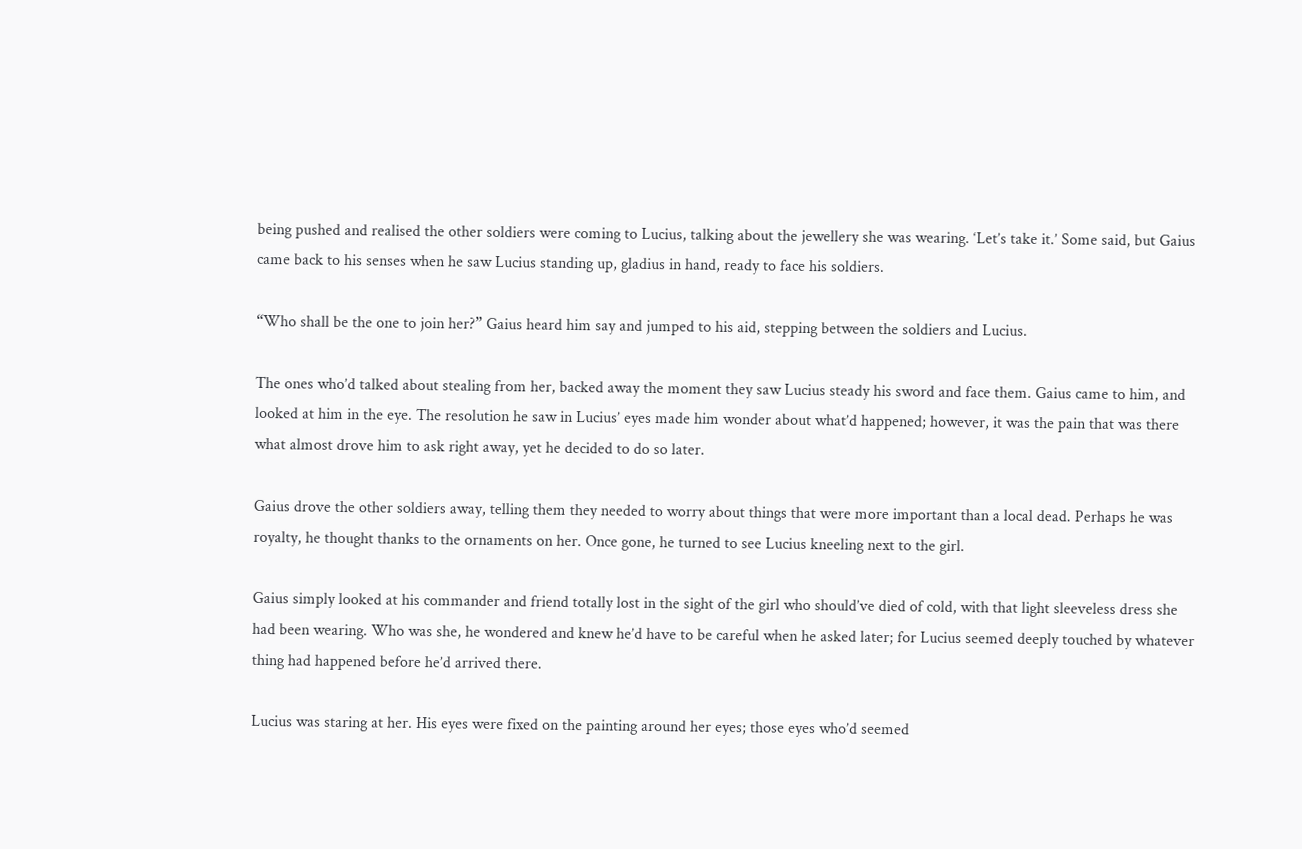being pushed and realised the other soldiers were coming to Lucius, talking about the jewellery she was wearing. ‘Let’s take it.’ Some said, but Gaius came back to his senses when he saw Lucius standing up, gladius in hand, ready to face his soldiers.

“Who shall be the one to join her?” Gaius heard him say and jumped to his aid, stepping between the soldiers and Lucius.

The ones who’d talked about stealing from her, backed away the moment they saw Lucius steady his sword and face them. Gaius came to him, and looked at him in the eye. The resolution he saw in Lucius’ eyes made him wonder about what’d happened; however, it was the pain that was there what almost drove him to ask right away, yet he decided to do so later.

Gaius drove the other soldiers away, telling them they needed to worry about things that were more important than a local dead. Perhaps he was royalty, he thought thanks to the ornaments on her. Once gone, he turned to see Lucius kneeling next to the girl.

Gaius simply looked at his commander and friend totally lost in the sight of the girl who should’ve died of cold, with that light sleeveless dress she had been wearing. Who was she, he wondered and knew he’d have to be careful when he asked later; for Lucius seemed deeply touched by whatever thing had happened before he’d arrived there.

Lucius was staring at her. His eyes were fixed on the painting around her eyes; those eyes who’d seemed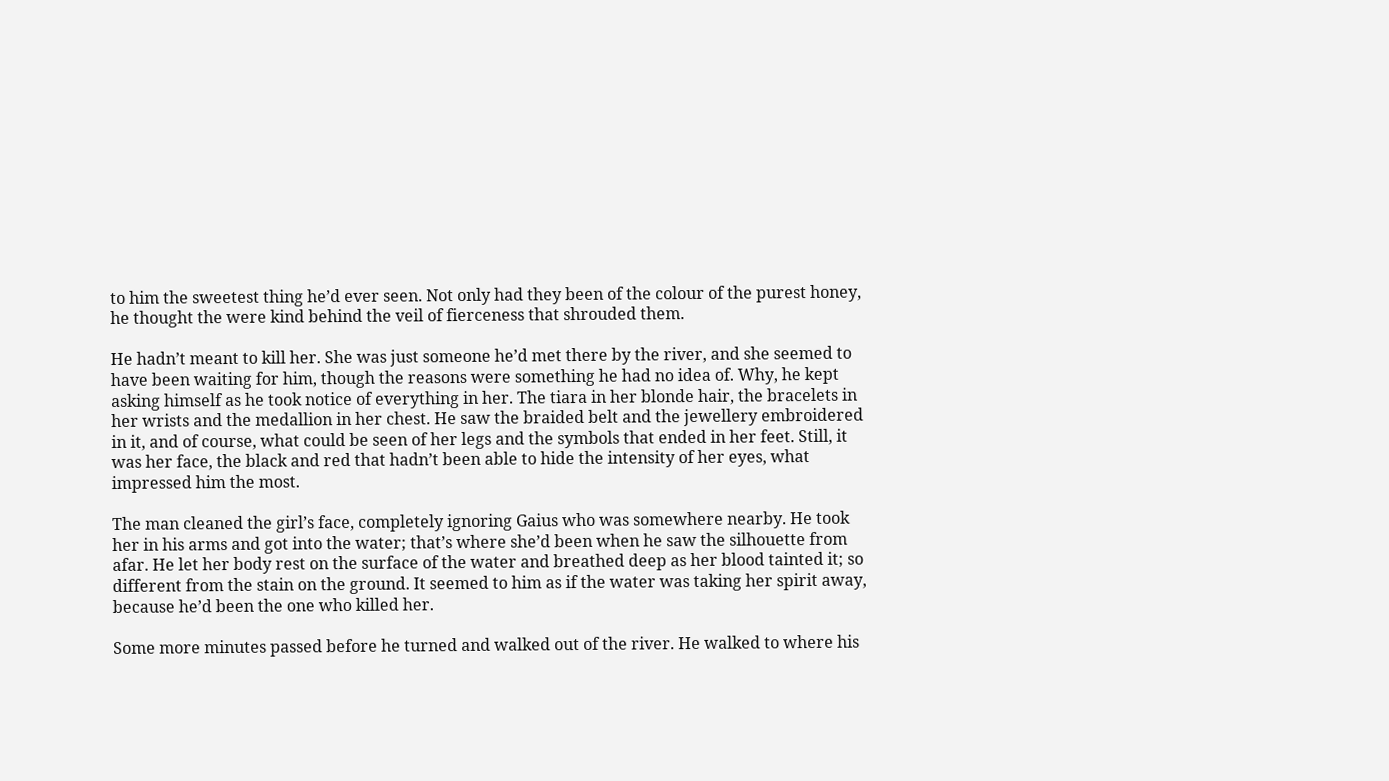to him the sweetest thing he’d ever seen. Not only had they been of the colour of the purest honey, he thought the were kind behind the veil of fierceness that shrouded them.

He hadn’t meant to kill her. She was just someone he’d met there by the river, and she seemed to have been waiting for him, though the reasons were something he had no idea of. Why, he kept asking himself as he took notice of everything in her. The tiara in her blonde hair, the bracelets in her wrists and the medallion in her chest. He saw the braided belt and the jewellery embroidered in it, and of course, what could be seen of her legs and the symbols that ended in her feet. Still, it was her face, the black and red that hadn’t been able to hide the intensity of her eyes, what impressed him the most.

The man cleaned the girl’s face, completely ignoring Gaius who was somewhere nearby. He took her in his arms and got into the water; that’s where she’d been when he saw the silhouette from afar. He let her body rest on the surface of the water and breathed deep as her blood tainted it; so different from the stain on the ground. It seemed to him as if the water was taking her spirit away, because he’d been the one who killed her.

Some more minutes passed before he turned and walked out of the river. He walked to where his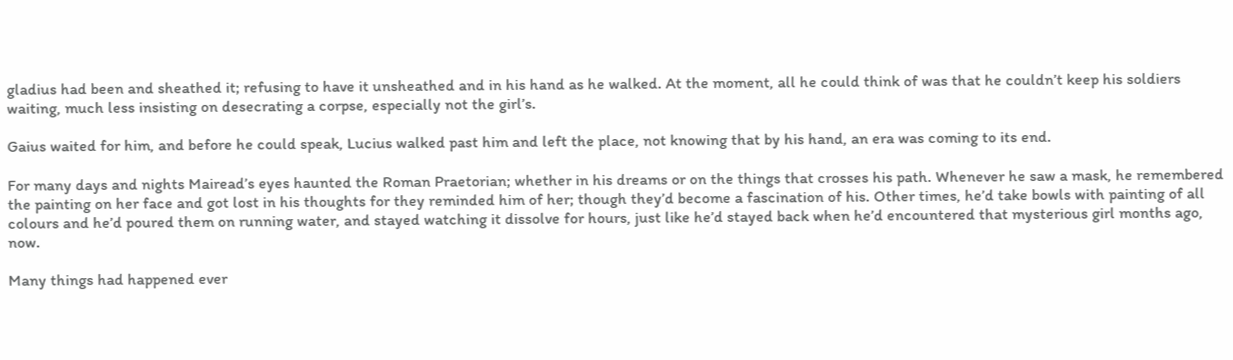gladius had been and sheathed it; refusing to have it unsheathed and in his hand as he walked. At the moment, all he could think of was that he couldn’t keep his soldiers waiting, much less insisting on desecrating a corpse, especially not the girl’s.

Gaius waited for him, and before he could speak, Lucius walked past him and left the place, not knowing that by his hand, an era was coming to its end.

For many days and nights Mairead’s eyes haunted the Roman Praetorian; whether in his dreams or on the things that crosses his path. Whenever he saw a mask, he remembered the painting on her face and got lost in his thoughts for they reminded him of her; though they’d become a fascination of his. Other times, he’d take bowls with painting of all colours and he’d poured them on running water, and stayed watching it dissolve for hours, just like he’d stayed back when he’d encountered that mysterious girl months ago, now.

Many things had happened ever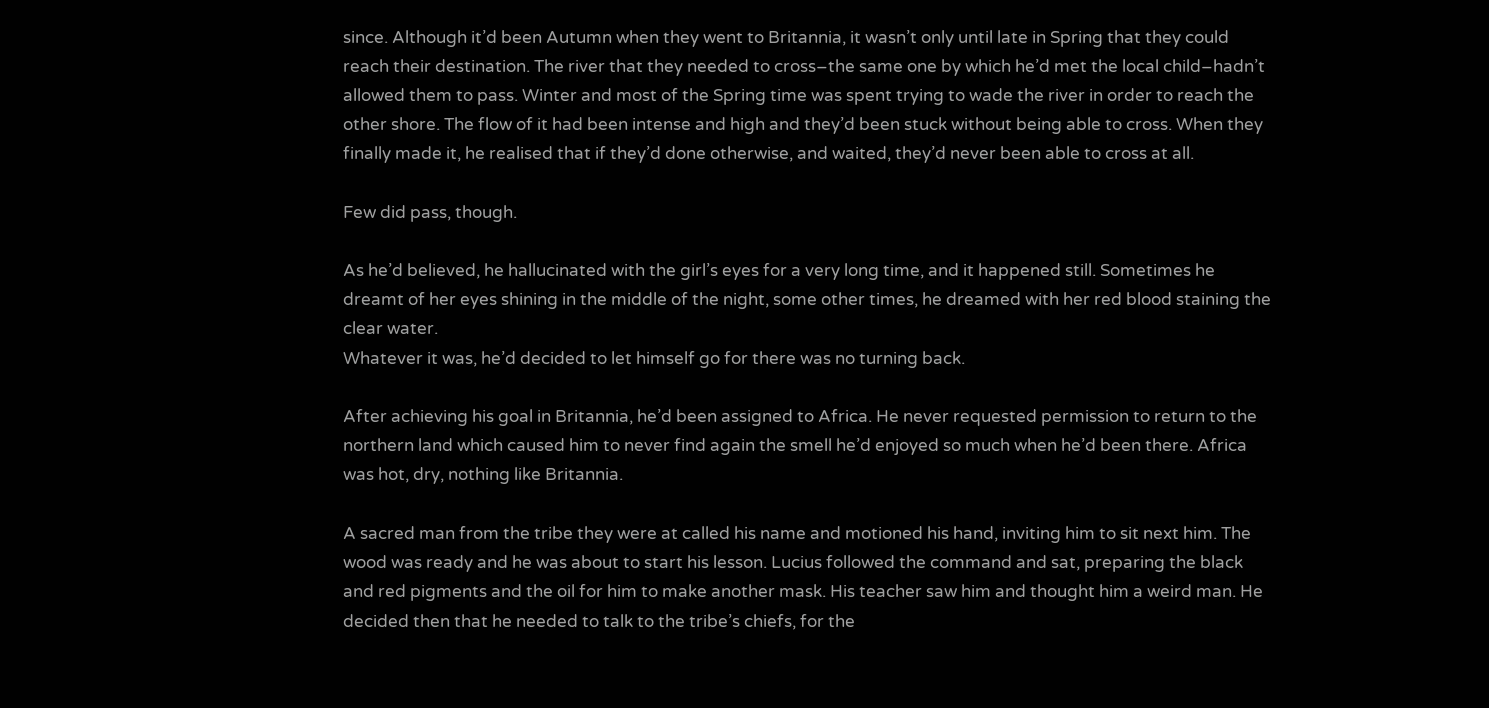since. Although it’d been Autumn when they went to Britannia, it wasn’t only until late in Spring that they could reach their destination. The river that they needed to cross–the same one by which he’d met the local child–hadn’t allowed them to pass. Winter and most of the Spring time was spent trying to wade the river in order to reach the other shore. The flow of it had been intense and high and they’d been stuck without being able to cross. When they finally made it, he realised that if they’d done otherwise, and waited, they’d never been able to cross at all.

Few did pass, though.

As he’d believed, he hallucinated with the girl’s eyes for a very long time, and it happened still. Sometimes he dreamt of her eyes shining in the middle of the night, some other times, he dreamed with her red blood staining the clear water.
Whatever it was, he’d decided to let himself go for there was no turning back.

After achieving his goal in Britannia, he’d been assigned to Africa. He never requested permission to return to the northern land which caused him to never find again the smell he’d enjoyed so much when he’d been there. Africa was hot, dry, nothing like Britannia.

A sacred man from the tribe they were at called his name and motioned his hand, inviting him to sit next him. The wood was ready and he was about to start his lesson. Lucius followed the command and sat, preparing the black and red pigments and the oil for him to make another mask. His teacher saw him and thought him a weird man. He decided then that he needed to talk to the tribe’s chiefs, for the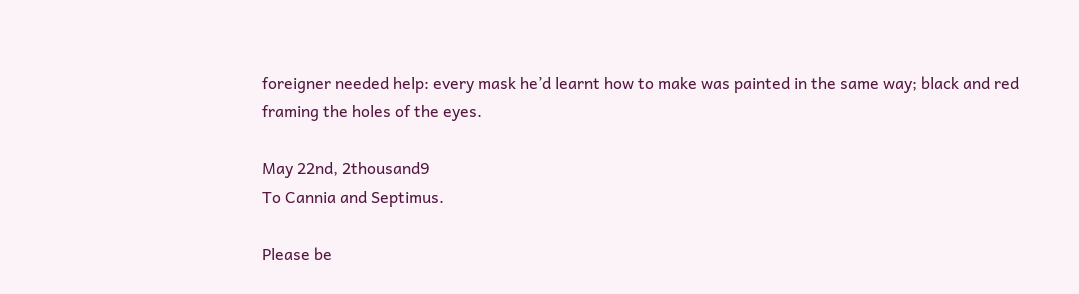foreigner needed help: every mask he’d learnt how to make was painted in the same way; black and red framing the holes of the eyes.

May 22nd, 2thousand9
To Cannia and Septimus.

Please be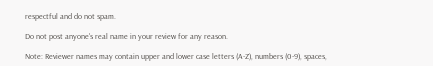respectful and do not spam.

Do not post anyone's real name in your review for any reason.

Note: Reviewer names may contain upper and lower case letters (A-Z), numbers (0-9), spaces,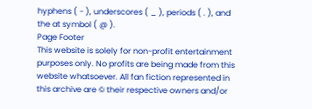hyphens ( - ), underscores ( _ ), periods ( . ), and the at symbol ( @ ).
Page Footer
This website is solely for non-profit entertainment purposes only. No profits are being made from this website whatsoever. All fan fiction represented in this archive are © their respective owners and/or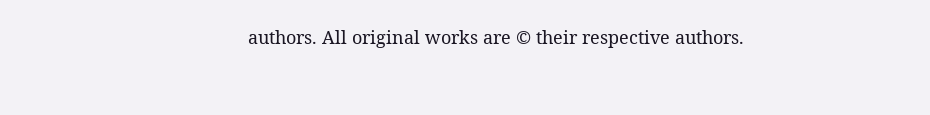authors. All original works are © their respective authors.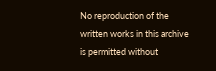No reproduction of the written works in this archive is permitted without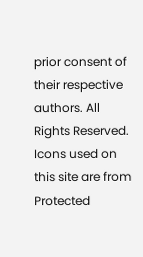prior consent of their respective authors. All Rights Reserved. Icons used on this site are from Protected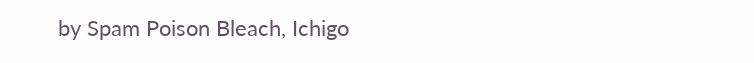by Spam Poison Bleach, Ichigo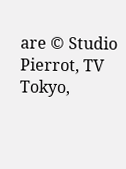are © Studio Pierrot, TV Tokyo,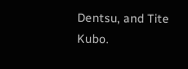Dentsu, and Tite Kubo.